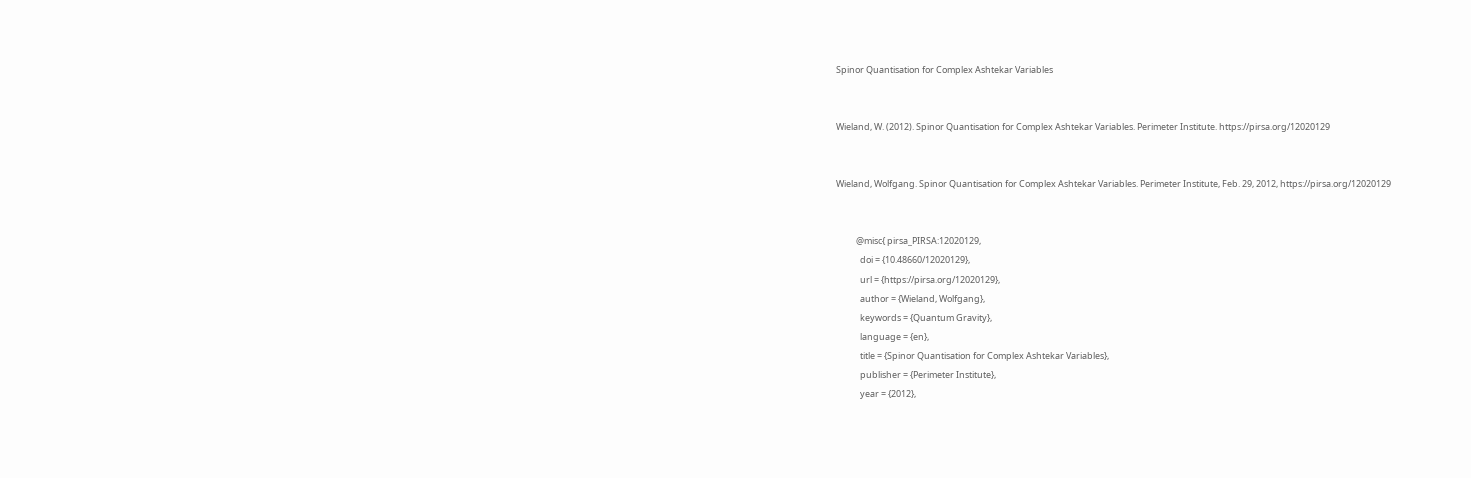Spinor Quantisation for Complex Ashtekar Variables


Wieland, W. (2012). Spinor Quantisation for Complex Ashtekar Variables. Perimeter Institute. https://pirsa.org/12020129


Wieland, Wolfgang. Spinor Quantisation for Complex Ashtekar Variables. Perimeter Institute, Feb. 29, 2012, https://pirsa.org/12020129


          @misc{ pirsa_PIRSA:12020129,
            doi = {10.48660/12020129},
            url = {https://pirsa.org/12020129},
            author = {Wieland, Wolfgang},
            keywords = {Quantum Gravity},
            language = {en},
            title = {Spinor Quantisation for Complex Ashtekar Variables},
            publisher = {Perimeter Institute},
            year = {2012},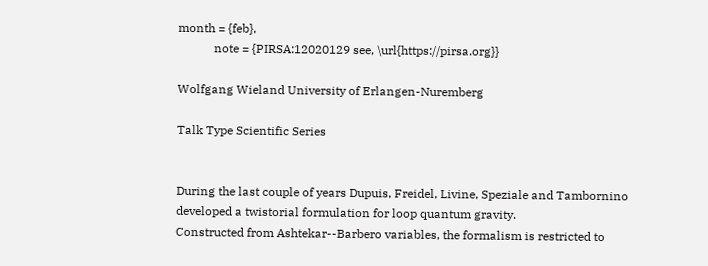month = {feb},
            note = {PIRSA:12020129 see, \url{https://pirsa.org}}

Wolfgang Wieland University of Erlangen-Nuremberg

Talk Type Scientific Series


During the last couple of years Dupuis, Freidel, Livine, Speziale and Tambornino developed a twistorial formulation for loop quantum gravity.
Constructed from Ashtekar--Barbero variables, the formalism is restricted to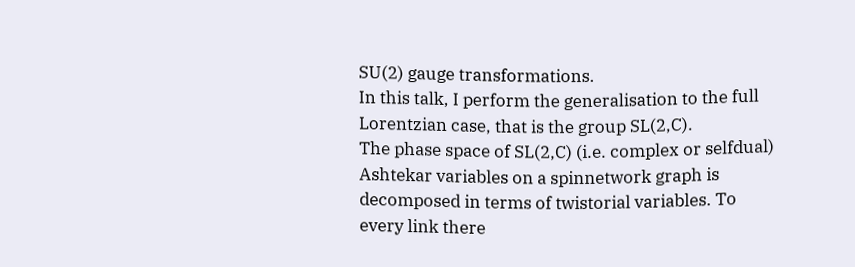SU(2) gauge transformations.
In this talk, I perform the generalisation to the full Lorentzian case, that is the group SL(2,C).
The phase space of SL(2,C) (i.e. complex or selfdual) Ashtekar variables on a spinnetwork graph is decomposed in terms of twistorial variables. To every link there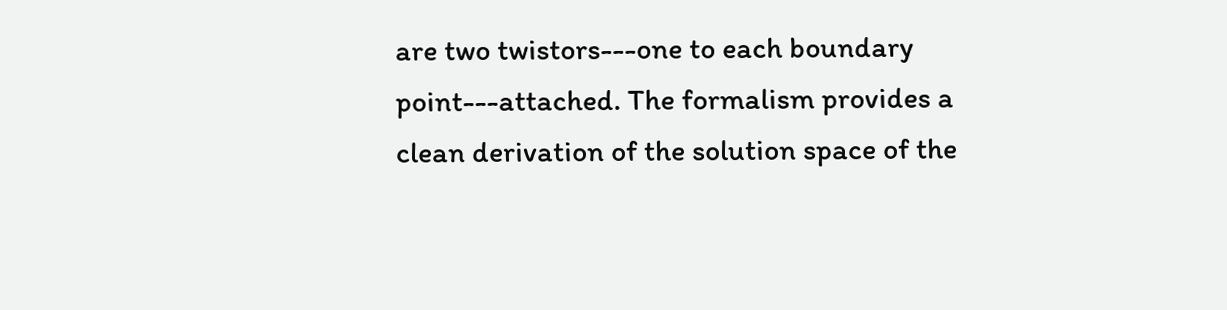are two twistors---one to each boundary point---attached. The formalism provides a clean derivation of the solution space of the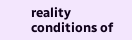reality conditions of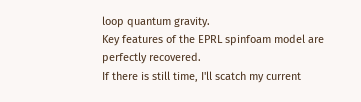loop quantum gravity.
Key features of the EPRL spinfoam model are perfectly recovered.
If there is still time, I'll scatch my current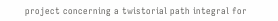project concerning a twistorial path integral for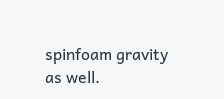spinfoam gravity as well.